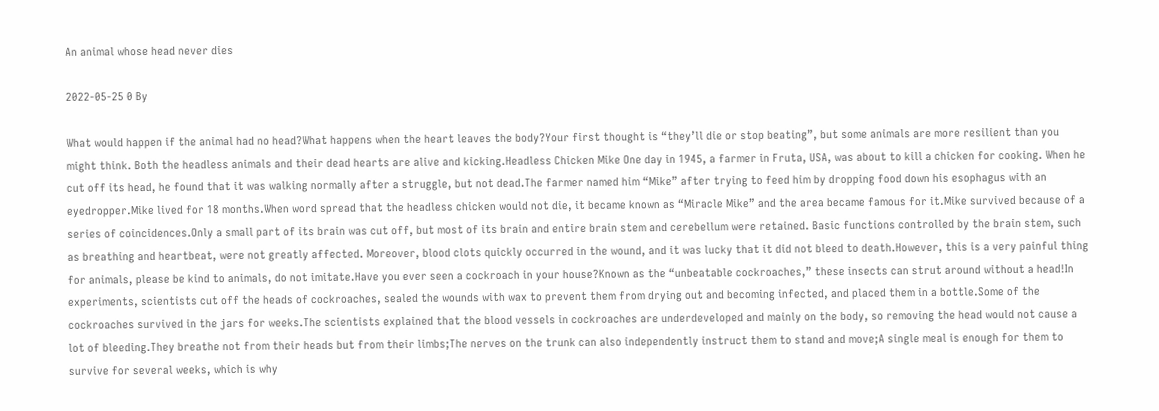An animal whose head never dies

2022-05-25 0 By

What would happen if the animal had no head?What happens when the heart leaves the body?Your first thought is “they’ll die or stop beating”, but some animals are more resilient than you might think. Both the headless animals and their dead hearts are alive and kicking.Headless Chicken Mike One day in 1945, a farmer in Fruta, USA, was about to kill a chicken for cooking. When he cut off its head, he found that it was walking normally after a struggle, but not dead.The farmer named him “Mike” after trying to feed him by dropping food down his esophagus with an eyedropper.Mike lived for 18 months.When word spread that the headless chicken would not die, it became known as “Miracle Mike” and the area became famous for it.Mike survived because of a series of coincidences.Only a small part of its brain was cut off, but most of its brain and entire brain stem and cerebellum were retained. Basic functions controlled by the brain stem, such as breathing and heartbeat, were not greatly affected. Moreover, blood clots quickly occurred in the wound, and it was lucky that it did not bleed to death.However, this is a very painful thing for animals, please be kind to animals, do not imitate.Have you ever seen a cockroach in your house?Known as the “unbeatable cockroaches,” these insects can strut around without a head!In experiments, scientists cut off the heads of cockroaches, sealed the wounds with wax to prevent them from drying out and becoming infected, and placed them in a bottle.Some of the cockroaches survived in the jars for weeks.The scientists explained that the blood vessels in cockroaches are underdeveloped and mainly on the body, so removing the head would not cause a lot of bleeding.They breathe not from their heads but from their limbs;The nerves on the trunk can also independently instruct them to stand and move;A single meal is enough for them to survive for several weeks, which is why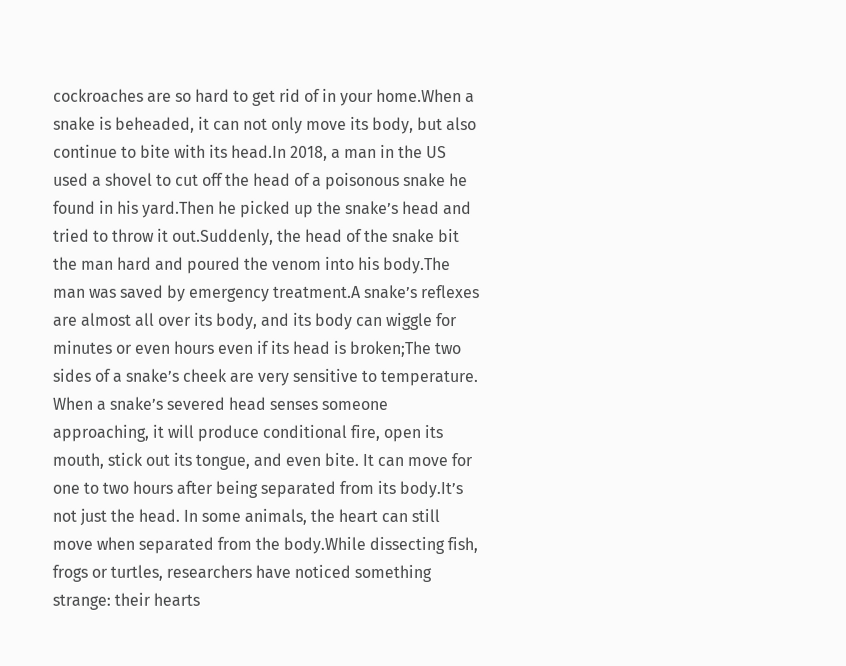cockroaches are so hard to get rid of in your home.When a snake is beheaded, it can not only move its body, but also continue to bite with its head.In 2018, a man in the US used a shovel to cut off the head of a poisonous snake he found in his yard.Then he picked up the snake’s head and tried to throw it out.Suddenly, the head of the snake bit the man hard and poured the venom into his body.The man was saved by emergency treatment.A snake’s reflexes are almost all over its body, and its body can wiggle for minutes or even hours even if its head is broken;The two sides of a snake’s cheek are very sensitive to temperature. When a snake’s severed head senses someone approaching, it will produce conditional fire, open its mouth, stick out its tongue, and even bite. It can move for one to two hours after being separated from its body.It’s not just the head. In some animals, the heart can still move when separated from the body.While dissecting fish, frogs or turtles, researchers have noticed something strange: their hearts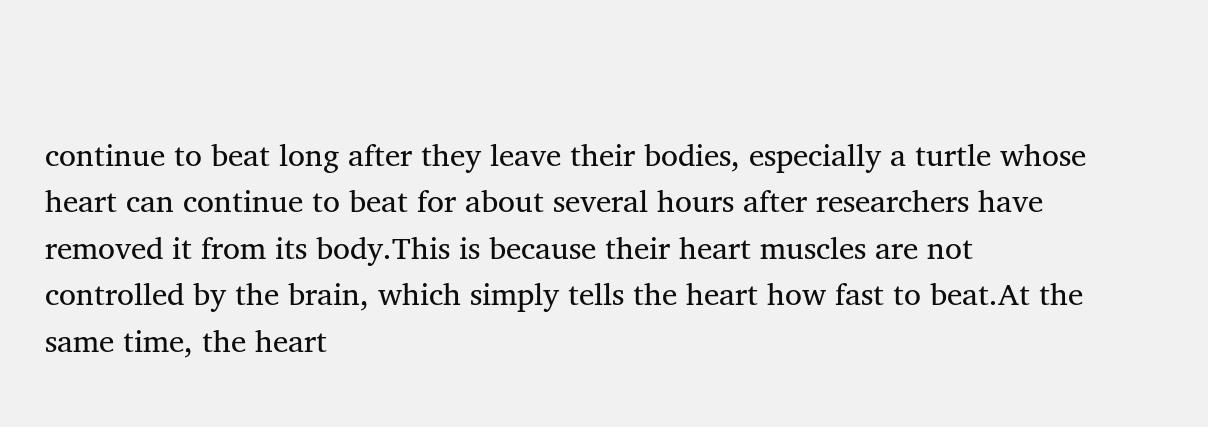continue to beat long after they leave their bodies, especially a turtle whose heart can continue to beat for about several hours after researchers have removed it from its body.This is because their heart muscles are not controlled by the brain, which simply tells the heart how fast to beat.At the same time, the heart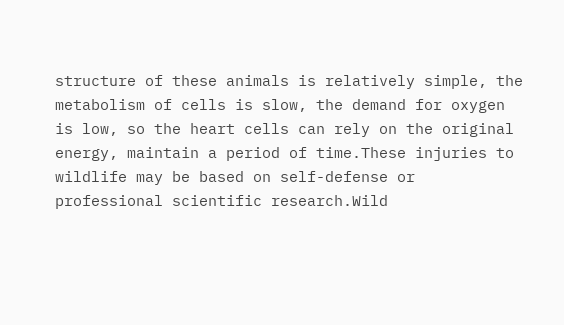structure of these animals is relatively simple, the metabolism of cells is slow, the demand for oxygen is low, so the heart cells can rely on the original energy, maintain a period of time.These injuries to wildlife may be based on self-defense or professional scientific research.Wild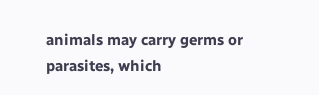animals may carry germs or parasites, which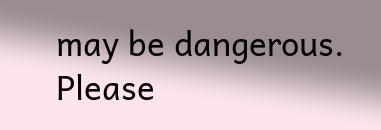may be dangerous. Please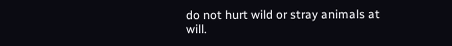do not hurt wild or stray animals at will.